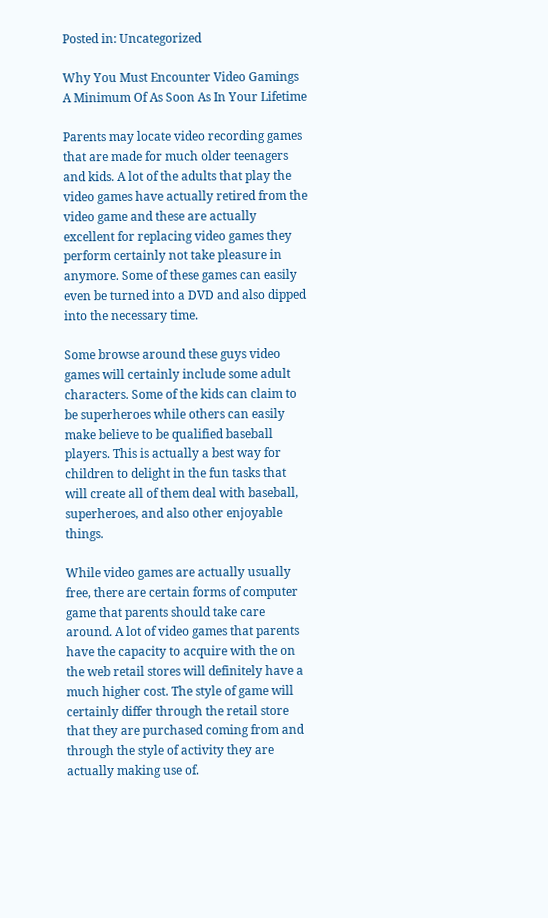Posted in: Uncategorized

Why You Must Encounter Video Gamings A Minimum Of As Soon As In Your Lifetime

Parents may locate video recording games that are made for much older teenagers and kids. A lot of the adults that play the video games have actually retired from the video game and these are actually excellent for replacing video games they perform certainly not take pleasure in anymore. Some of these games can easily even be turned into a DVD and also dipped into the necessary time.

Some browse around these guys video games will certainly include some adult characters. Some of the kids can claim to be superheroes while others can easily make believe to be qualified baseball players. This is actually a best way for children to delight in the fun tasks that will create all of them deal with baseball, superheroes, and also other enjoyable things.

While video games are actually usually free, there are certain forms of computer game that parents should take care around. A lot of video games that parents have the capacity to acquire with the on the web retail stores will definitely have a much higher cost. The style of game will certainly differ through the retail store that they are purchased coming from and through the style of activity they are actually making use of.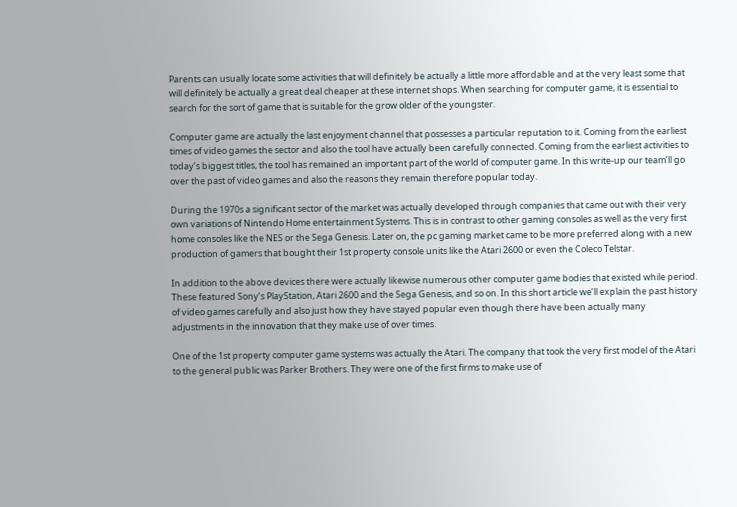Parents can usually locate some activities that will definitely be actually a little more affordable and at the very least some that will definitely be actually a great deal cheaper at these internet shops. When searching for computer game, it is essential to search for the sort of game that is suitable for the grow older of the youngster.

Computer game are actually the last enjoyment channel that possesses a particular reputation to it. Coming from the earliest times of video games the sector and also the tool have actually been carefully connected. Coming from the earliest activities to today’s biggest titles, the tool has remained an important part of the world of computer game. In this write-up our team’ll go over the past of video games and also the reasons they remain therefore popular today.

During the 1970s a significant sector of the market was actually developed through companies that came out with their very own variations of Nintendo Home entertainment Systems. This is in contrast to other gaming consoles as well as the very first home consoles like the NES or the Sega Genesis. Later on, the pc gaming market came to be more preferred along with a new production of gamers that bought their 1st property console units like the Atari 2600 or even the Coleco Telstar.

In addition to the above devices there were actually likewise numerous other computer game bodies that existed while period. These featured Sony’s PlayStation, Atari 2600 and the Sega Genesis, and so on. In this short article we’ll explain the past history of video games carefully and also just how they have stayed popular even though there have been actually many adjustments in the innovation that they make use of over times.

One of the 1st property computer game systems was actually the Atari. The company that took the very first model of the Atari to the general public was Parker Brothers. They were one of the first firms to make use of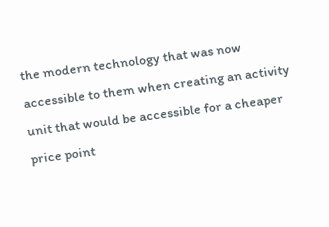the modern technology that was now accessible to them when creating an activity unit that would be accessible for a cheaper price point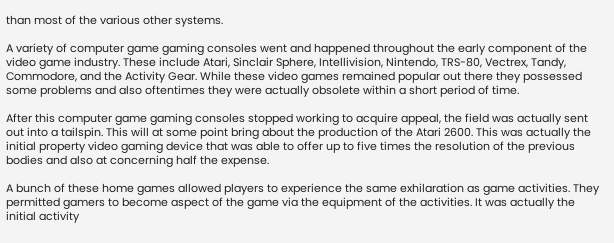than most of the various other systems.

A variety of computer game gaming consoles went and happened throughout the early component of the video game industry. These include Atari, Sinclair Sphere, Intellivision, Nintendo, TRS-80, Vectrex, Tandy, Commodore, and the Activity Gear. While these video games remained popular out there they possessed some problems and also oftentimes they were actually obsolete within a short period of time.

After this computer game gaming consoles stopped working to acquire appeal, the field was actually sent out into a tailspin. This will at some point bring about the production of the Atari 2600. This was actually the initial property video gaming device that was able to offer up to five times the resolution of the previous bodies and also at concerning half the expense.

A bunch of these home games allowed players to experience the same exhilaration as game activities. They permitted gamers to become aspect of the game via the equipment of the activities. It was actually the initial activity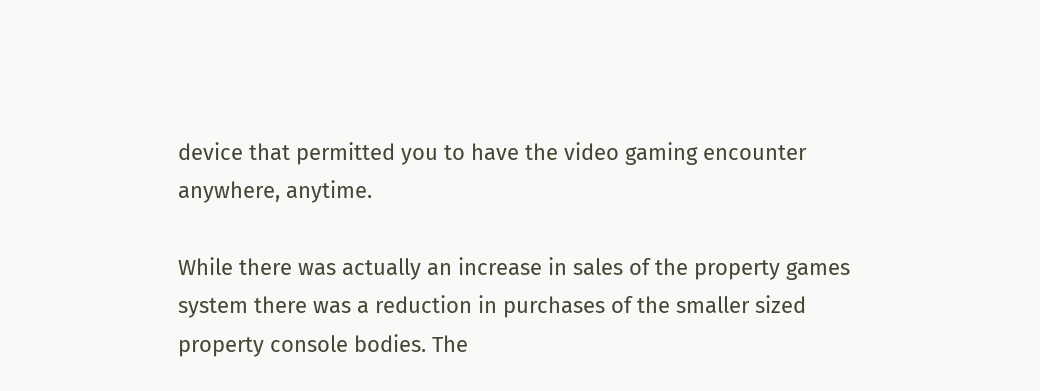device that permitted you to have the video gaming encounter anywhere, anytime.

While there was actually an increase in sales of the property games system there was a reduction in purchases of the smaller sized property console bodies. The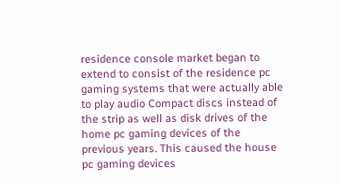residence console market began to extend to consist of the residence pc gaming systems that were actually able to play audio Compact discs instead of the strip as well as disk drives of the home pc gaming devices of the previous years. This caused the house pc gaming devices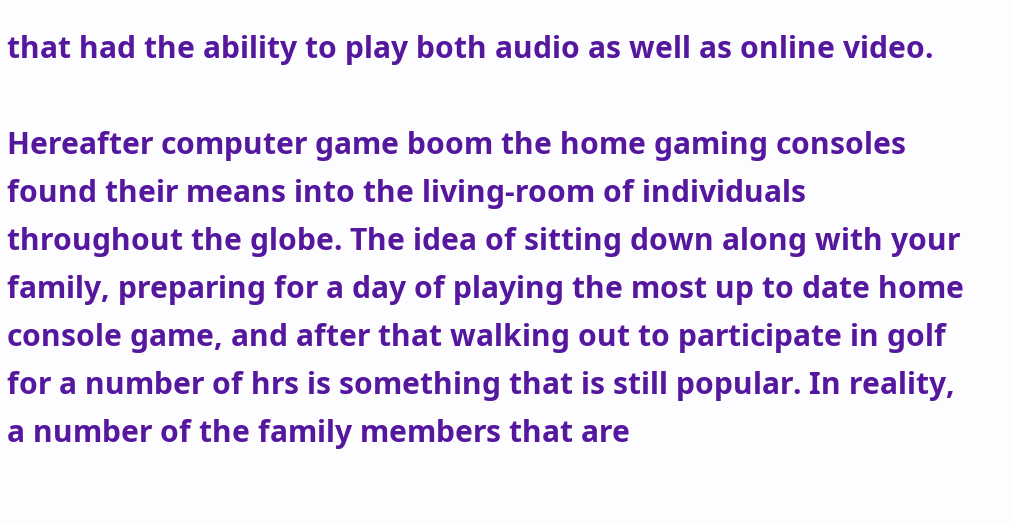that had the ability to play both audio as well as online video.

Hereafter computer game boom the home gaming consoles found their means into the living-room of individuals throughout the globe. The idea of sitting down along with your family, preparing for a day of playing the most up to date home console game, and after that walking out to participate in golf for a number of hrs is something that is still popular. In reality, a number of the family members that are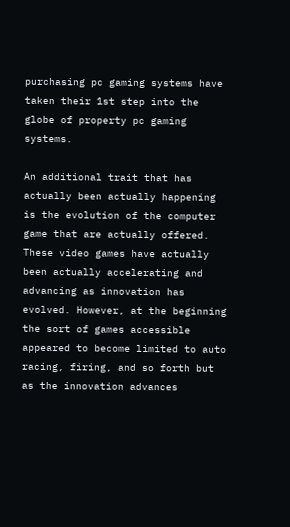purchasing pc gaming systems have taken their 1st step into the globe of property pc gaming systems.

An additional trait that has actually been actually happening is the evolution of the computer game that are actually offered. These video games have actually been actually accelerating and advancing as innovation has evolved. However, at the beginning the sort of games accessible appeared to become limited to auto racing, firing, and so forth but as the innovation advances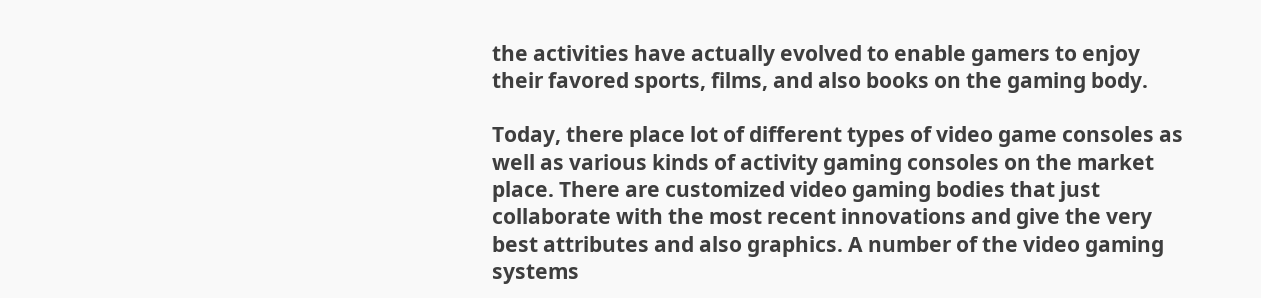the activities have actually evolved to enable gamers to enjoy their favored sports, films, and also books on the gaming body.

Today, there place lot of different types of video game consoles as well as various kinds of activity gaming consoles on the market place. There are customized video gaming bodies that just collaborate with the most recent innovations and give the very best attributes and also graphics. A number of the video gaming systems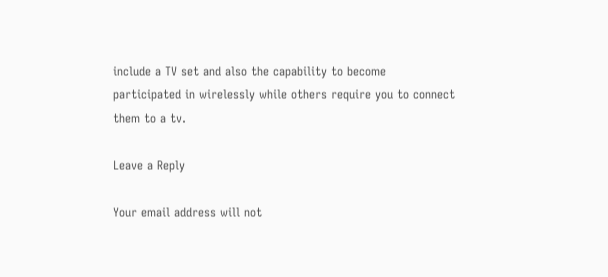include a TV set and also the capability to become participated in wirelessly while others require you to connect them to a tv.

Leave a Reply

Your email address will not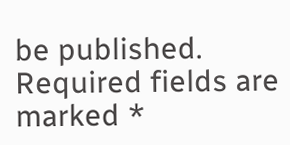be published. Required fields are marked *